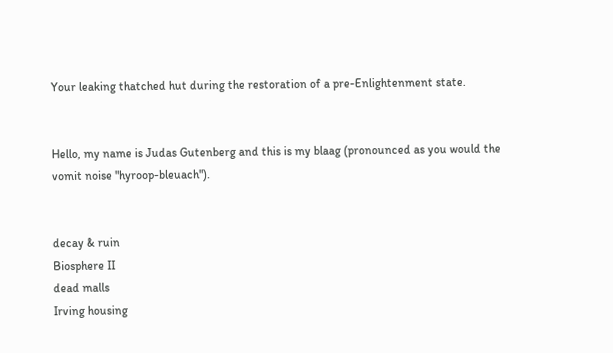Your leaking thatched hut during the restoration of a pre-Enlightenment state.


Hello, my name is Judas Gutenberg and this is my blaag (pronounced as you would the vomit noise "hyroop-bleuach").


decay & ruin
Biosphere II
dead malls
Irving housing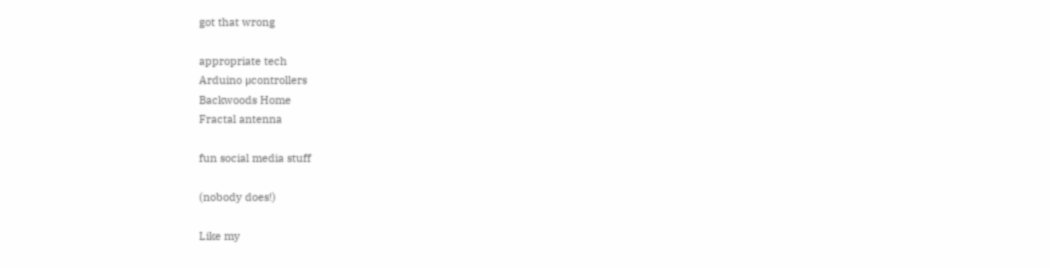got that wrong

appropriate tech
Arduino μcontrollers
Backwoods Home
Fractal antenna

fun social media stuff

(nobody does!)

Like my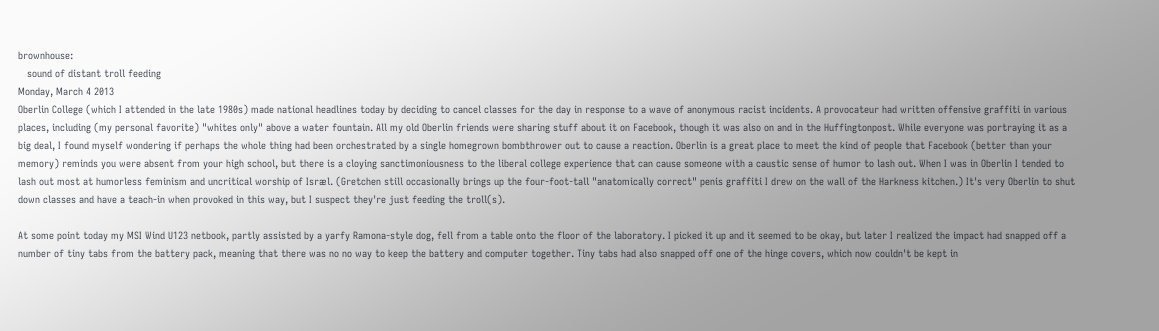brownhouse:
   sound of distant troll feeding
Monday, March 4 2013
Oberlin College (which I attended in the late 1980s) made national headlines today by deciding to cancel classes for the day in response to a wave of anonymous racist incidents. A provocateur had written offensive graffiti in various places, including (my personal favorite) "whites only" above a water fountain. All my old Oberlin friends were sharing stuff about it on Facebook, though it was also on and in the Huffingtonpost. While everyone was portraying it as a big deal, I found myself wondering if perhaps the whole thing had been orchestrated by a single homegrown bombthrower out to cause a reaction. Oberlin is a great place to meet the kind of people that Facebook (better than your memory) reminds you were absent from your high school, but there is a cloying sanctimoniousness to the liberal college experience that can cause someone with a caustic sense of humor to lash out. When I was in Oberlin I tended to lash out most at humorless feminism and uncritical worship of Isræl. (Gretchen still occasionally brings up the four-foot-tall "anatomically correct" penis graffiti I drew on the wall of the Harkness kitchen.) It's very Oberlin to shut down classes and have a teach-in when provoked in this way, but I suspect they're just feeding the troll(s).

At some point today my MSI Wind U123 netbook, partly assisted by a yarfy Ramona-style dog, fell from a table onto the floor of the laboratory. I picked it up and it seemed to be okay, but later I realized the impact had snapped off a number of tiny tabs from the battery pack, meaning that there was no no way to keep the battery and computer together. Tiny tabs had also snapped off one of the hinge covers, which now couldn't be kept in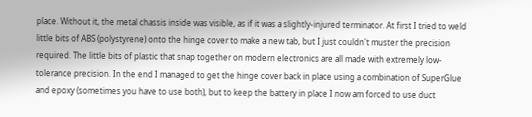place. Without it, the metal chassis inside was visible, as if it was a slightly-injured terminator. At first I tried to weld little bits of ABS (polystyrene) onto the hinge cover to make a new tab, but I just couldn't muster the precision required. The little bits of plastic that snap together on modern electronics are all made with extremely low-tolerance precision. In the end I managed to get the hinge cover back in place using a combination of SuperGlue and epoxy (sometimes you have to use both), but to keep the battery in place I now am forced to use duct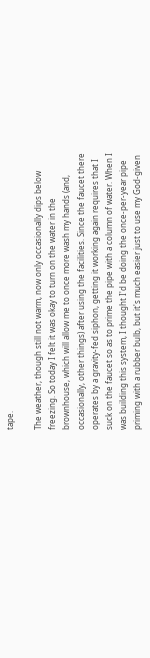tape.

The weather, though still not warm, now only occasionally dips below freezing. So today I felt it was okay to turn on the water in the brownhouse, which will allow me to once more wash my hands (and, occasionally, other things) after using the facilities. Since the faucet there operates by a gravity-fed siphon, getting it working again requires that I suck on the faucet so as to prime the pipe with a column of water. When I was building this system, I thought I'd be doing the once-per-year pipe priming with a rubber bulb, but it's much easier just to use my God-given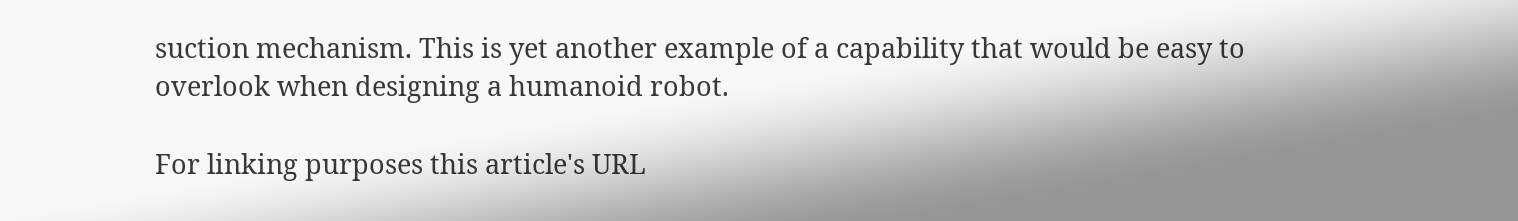suction mechanism. This is yet another example of a capability that would be easy to overlook when designing a humanoid robot.

For linking purposes this article's URL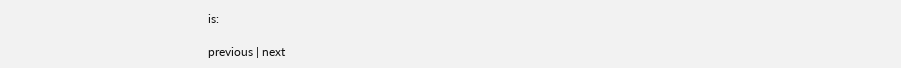is:

previous | next